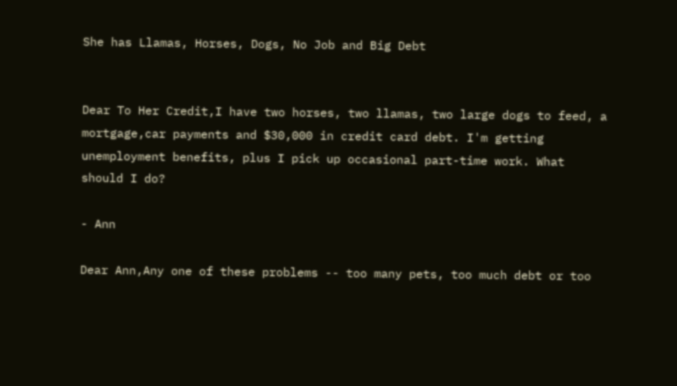She has Llamas, Horses, Dogs, No Job and Big Debt


Dear To Her Credit,I have two horses, two llamas, two large dogs to feed, a mortgage,car payments and $30,000 in credit card debt. I'm getting unemployment benefits, plus I pick up occasional part-time work. What should I do?

- Ann

Dear Ann,Any one of these problems -- too many pets, too much debt or too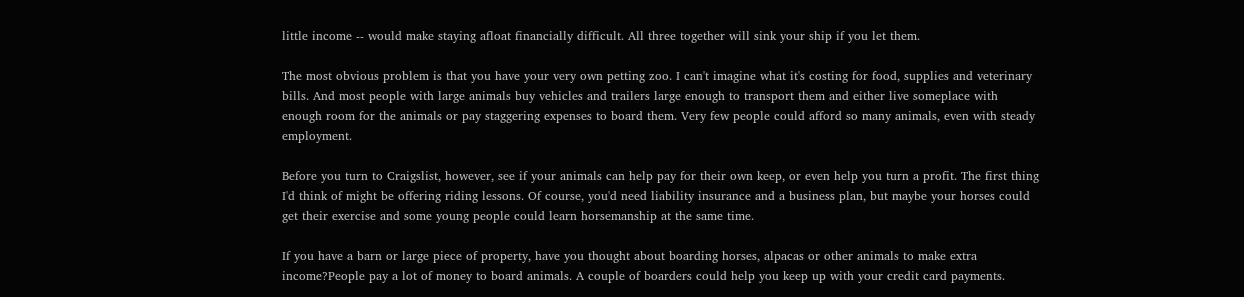little income -- would make staying afloat financially difficult. All three together will sink your ship if you let them.

The most obvious problem is that you have your very own petting zoo. I can't imagine what it's costing for food, supplies and veterinary bills. And most people with large animals buy vehicles and trailers large enough to transport them and either live someplace with enough room for the animals or pay staggering expenses to board them. Very few people could afford so many animals, even with steady employment.

Before you turn to Craigslist, however, see if your animals can help pay for their own keep, or even help you turn a profit. The first thing I'd think of might be offering riding lessons. Of course, you'd need liability insurance and a business plan, but maybe your horses could get their exercise and some young people could learn horsemanship at the same time.

If you have a barn or large piece of property, have you thought about boarding horses, alpacas or other animals to make extra income?People pay a lot of money to board animals. A couple of boarders could help you keep up with your credit card payments.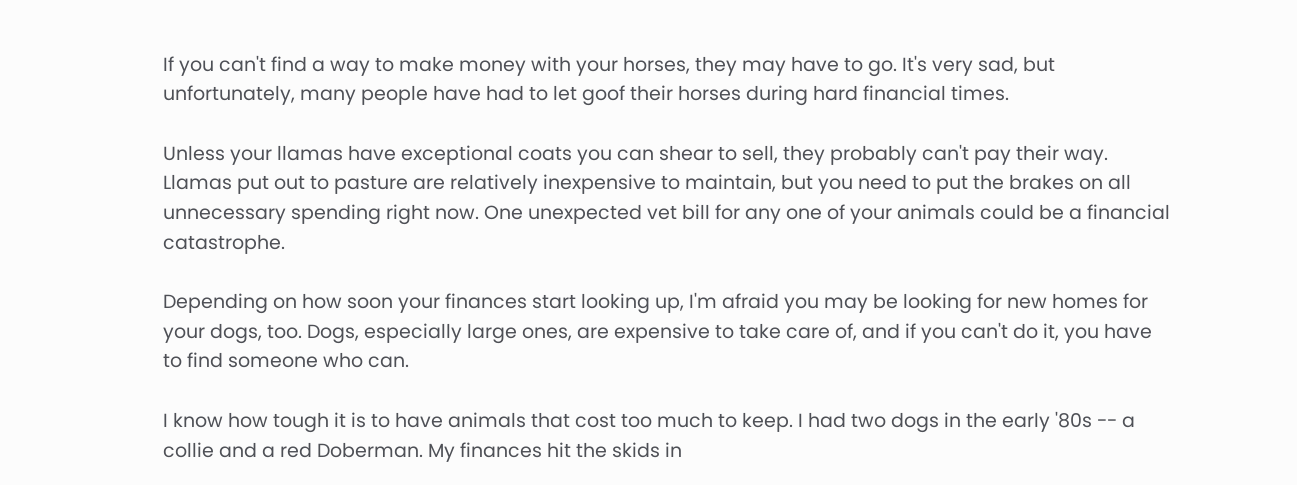If you can't find a way to make money with your horses, they may have to go. It's very sad, but unfortunately, many people have had to let goof their horses during hard financial times.

Unless your llamas have exceptional coats you can shear to sell, they probably can't pay their way. Llamas put out to pasture are relatively inexpensive to maintain, but you need to put the brakes on all unnecessary spending right now. One unexpected vet bill for any one of your animals could be a financial catastrophe.

Depending on how soon your finances start looking up, I'm afraid you may be looking for new homes for your dogs, too. Dogs, especially large ones, are expensive to take care of, and if you can't do it, you have to find someone who can.

I know how tough it is to have animals that cost too much to keep. I had two dogs in the early '80s -- a collie and a red Doberman. My finances hit the skids in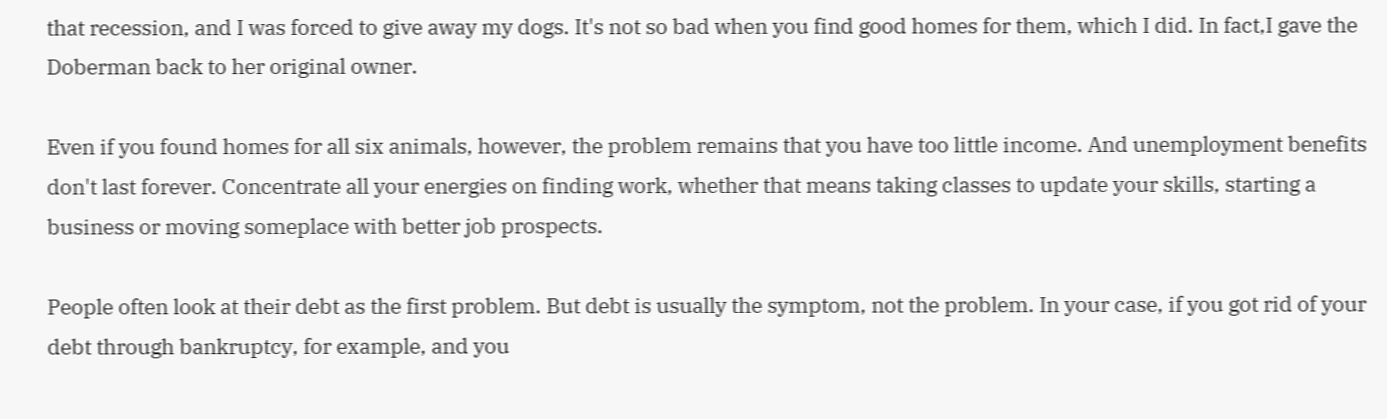that recession, and I was forced to give away my dogs. It's not so bad when you find good homes for them, which I did. In fact,I gave the Doberman back to her original owner.

Even if you found homes for all six animals, however, the problem remains that you have too little income. And unemployment benefits don't last forever. Concentrate all your energies on finding work, whether that means taking classes to update your skills, starting a business or moving someplace with better job prospects.

People often look at their debt as the first problem. But debt is usually the symptom, not the problem. In your case, if you got rid of your debt through bankruptcy, for example, and you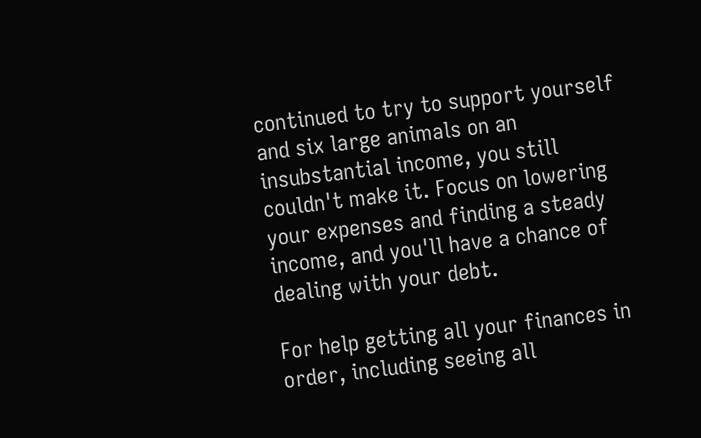continued to try to support yourself and six large animals on an insubstantial income, you still couldn't make it. Focus on lowering your expenses and finding a steady income, and you'll have a chance of dealing with your debt.

For help getting all your finances in order, including seeing all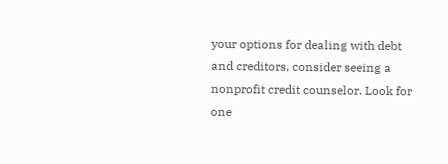your options for dealing with debt and creditors, consider seeing a nonprofit credit counselor. Look for one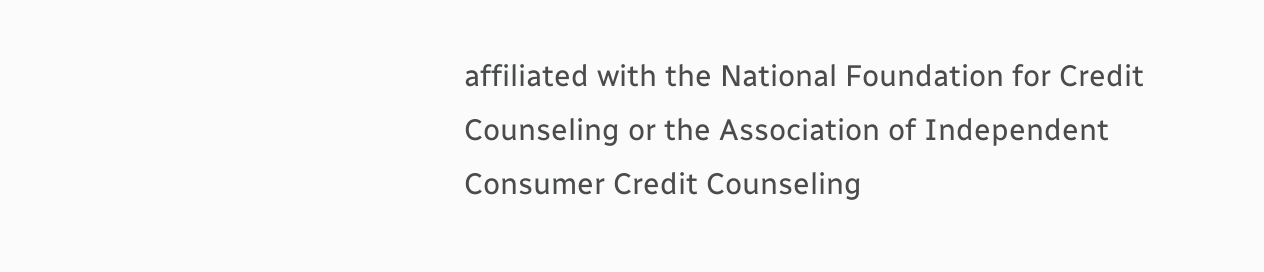affiliated with the National Foundation for Credit Counseling or the Association of Independent Consumer Credit Counseling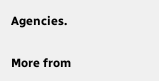Agencies.

More from